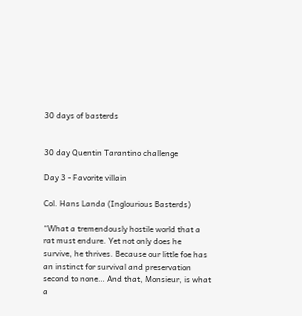30 days of basterds


30 day Quentin Tarantino challenge

Day 3 - Favorite villain

Col. Hans Landa (Inglourious Basterds)

“What a tremendously hostile world that a rat must endure. Yet not only does he survive, he thrives. Because our little foe has an instinct for survival and preservation second to none… And that, Monsieur, is what a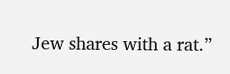Jew shares with a rat.”